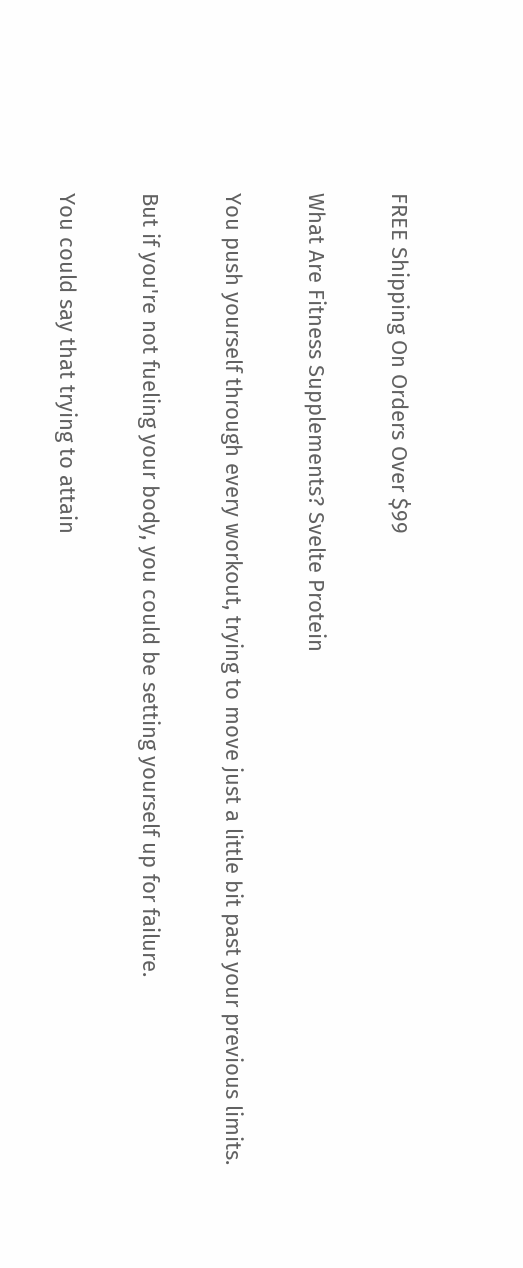FREE Shipping On Orders Over $99

What Are Fitness Supplements? Svelte Protein

You push yourself through every workout, trying to move just a little bit past your previous limits.

But if you're not fueling your body, you could be setting yourself up for failure.

You could say that trying to attain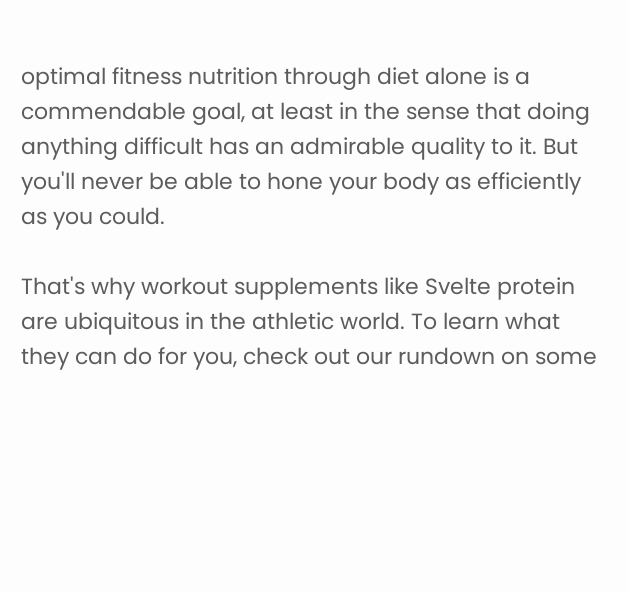optimal fitness nutrition through diet alone is a commendable goal, at least in the sense that doing anything difficult has an admirable quality to it. But you'll never be able to hone your body as efficiently as you could.

That's why workout supplements like Svelte protein are ubiquitous in the athletic world. To learn what they can do for you, check out our rundown on some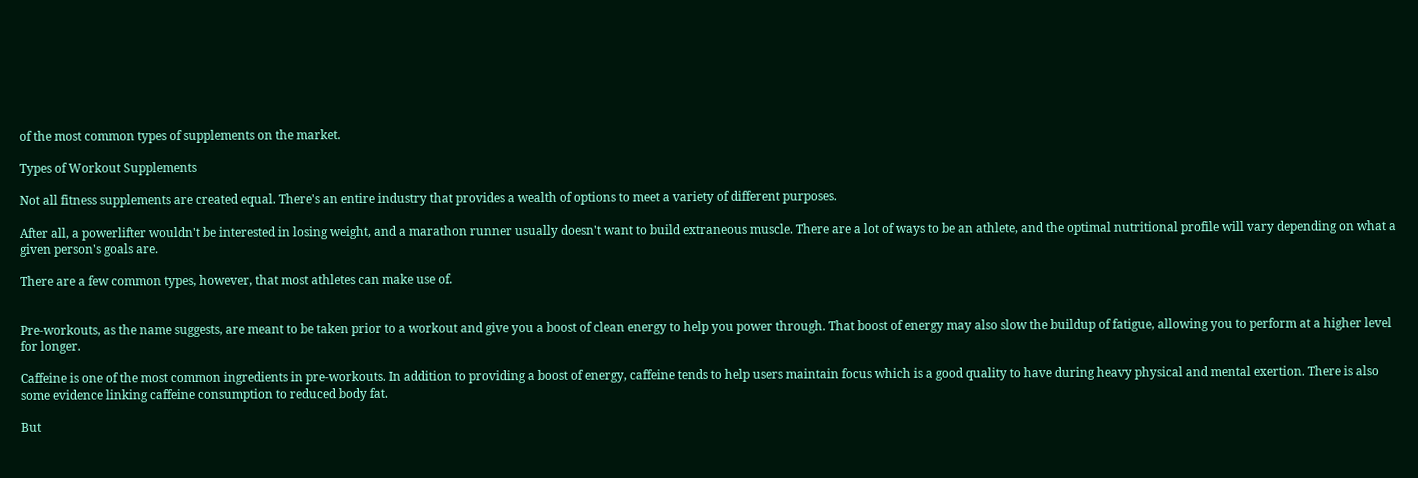of the most common types of supplements on the market.

Types of Workout Supplements

Not all fitness supplements are created equal. There's an entire industry that provides a wealth of options to meet a variety of different purposes.

After all, a powerlifter wouldn't be interested in losing weight, and a marathon runner usually doesn't want to build extraneous muscle. There are a lot of ways to be an athlete, and the optimal nutritional profile will vary depending on what a given person's goals are.

There are a few common types, however, that most athletes can make use of.


Pre-workouts, as the name suggests, are meant to be taken prior to a workout and give you a boost of clean energy to help you power through. That boost of energy may also slow the buildup of fatigue, allowing you to perform at a higher level for longer.

Caffeine is one of the most common ingredients in pre-workouts. In addition to providing a boost of energy, caffeine tends to help users maintain focus which is a good quality to have during heavy physical and mental exertion. There is also some evidence linking caffeine consumption to reduced body fat.

But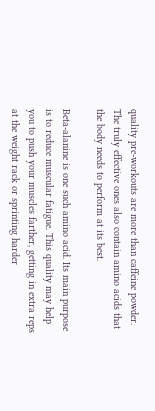quality pre-workouts are more than caffeine powder. The truly effective ones also contain amino acids that the body needs to perform at its best.

Beta-alanine is one such amino acid. Its main purpose is to reduce muscular fatigue. This quality may help you to push your muscles farther, getting in extra reps at the weight rack or sprinting harder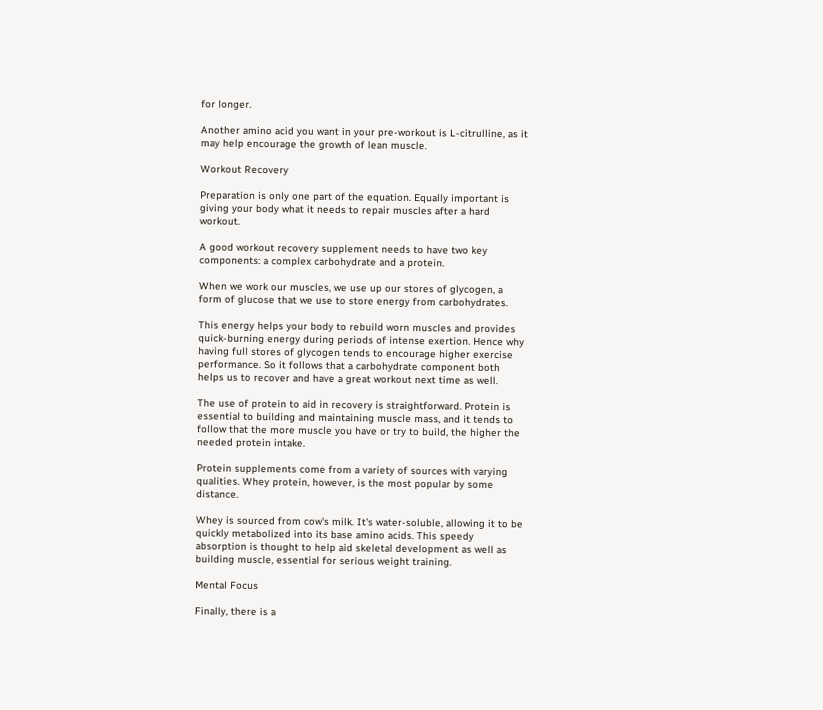for longer.

Another amino acid you want in your pre-workout is L-citrulline, as it may help encourage the growth of lean muscle.

Workout Recovery

Preparation is only one part of the equation. Equally important is giving your body what it needs to repair muscles after a hard workout.

A good workout recovery supplement needs to have two key components: a complex carbohydrate and a protein.

When we work our muscles, we use up our stores of glycogen, a form of glucose that we use to store energy from carbohydrates.

This energy helps your body to rebuild worn muscles and provides quick-burning energy during periods of intense exertion. Hence why having full stores of glycogen tends to encourage higher exercise performance. So it follows that a carbohydrate component both helps us to recover and have a great workout next time as well.

The use of protein to aid in recovery is straightforward. Protein is essential to building and maintaining muscle mass, and it tends to follow that the more muscle you have or try to build, the higher the needed protein intake.

Protein supplements come from a variety of sources with varying qualities. Whey protein, however, is the most popular by some distance.

Whey is sourced from cow's milk. It's water-soluble, allowing it to be quickly metabolized into its base amino acids. This speedy absorption is thought to help aid skeletal development as well as building muscle, essential for serious weight training.

Mental Focus

Finally, there is a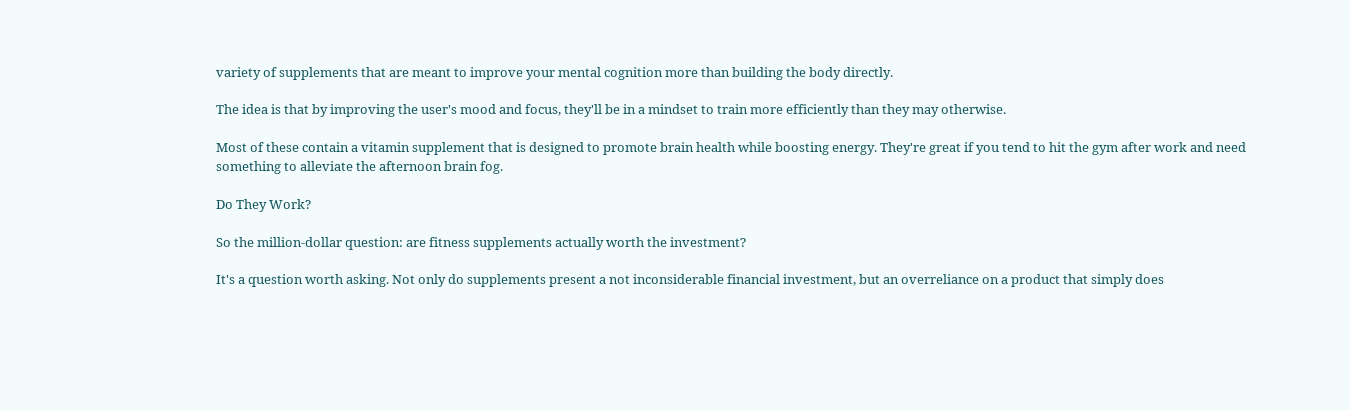variety of supplements that are meant to improve your mental cognition more than building the body directly.

The idea is that by improving the user's mood and focus, they'll be in a mindset to train more efficiently than they may otherwise.

Most of these contain a vitamin supplement that is designed to promote brain health while boosting energy. They're great if you tend to hit the gym after work and need something to alleviate the afternoon brain fog.

Do They Work?

So the million-dollar question: are fitness supplements actually worth the investment?

It's a question worth asking. Not only do supplements present a not inconsiderable financial investment, but an overreliance on a product that simply does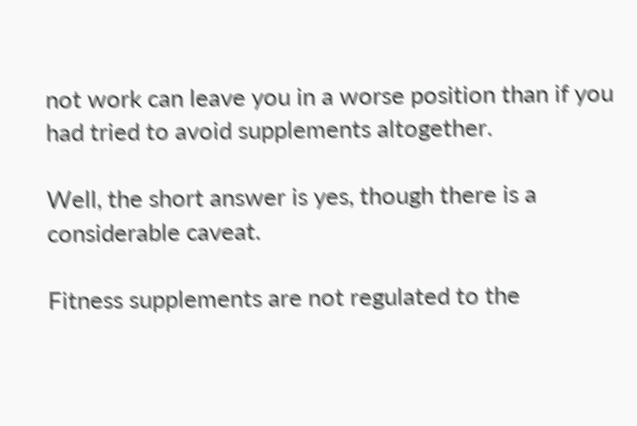not work can leave you in a worse position than if you had tried to avoid supplements altogether.

Well, the short answer is yes, though there is a considerable caveat.

Fitness supplements are not regulated to the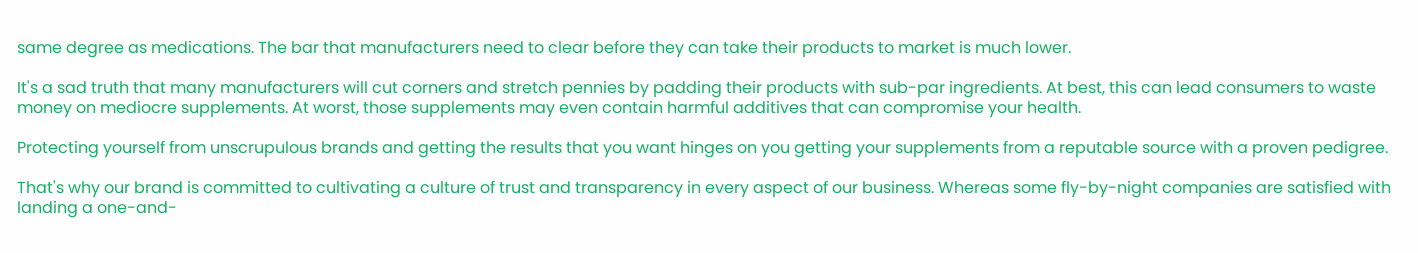same degree as medications. The bar that manufacturers need to clear before they can take their products to market is much lower.

It's a sad truth that many manufacturers will cut corners and stretch pennies by padding their products with sub-par ingredients. At best, this can lead consumers to waste money on mediocre supplements. At worst, those supplements may even contain harmful additives that can compromise your health.

Protecting yourself from unscrupulous brands and getting the results that you want hinges on you getting your supplements from a reputable source with a proven pedigree.

That's why our brand is committed to cultivating a culture of trust and transparency in every aspect of our business. Whereas some fly-by-night companies are satisfied with landing a one-and-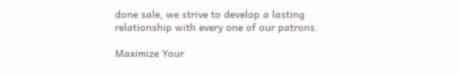done sale, we strive to develop a lasting relationship with every one of our patrons.

Maximize Your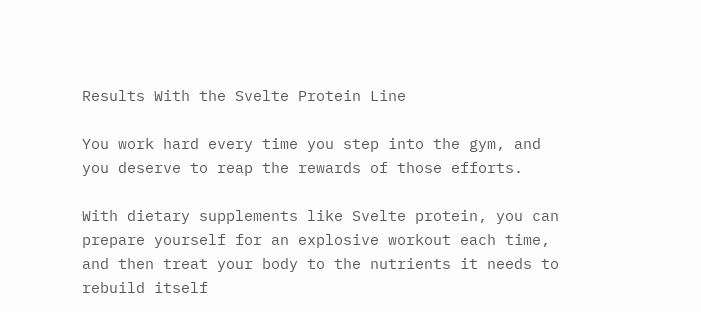Results With the Svelte Protein Line

You work hard every time you step into the gym, and you deserve to reap the rewards of those efforts.

With dietary supplements like Svelte protein, you can prepare yourself for an explosive workout each time, and then treat your body to the nutrients it needs to rebuild itself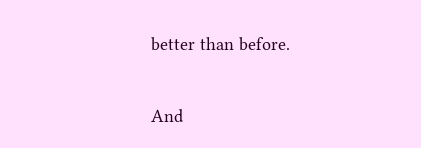better than before.

And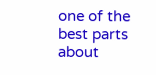one of the best parts about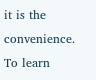it is the convenience. To learn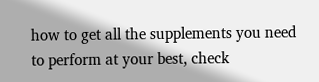how to get all the supplements you need to perform at your best, check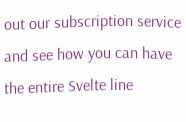out our subscription service and see how you can have the entire Svelte line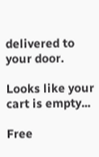delivered to your door.

Looks like your cart is empty...

Free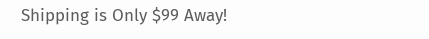Shipping is Only $99 Away!